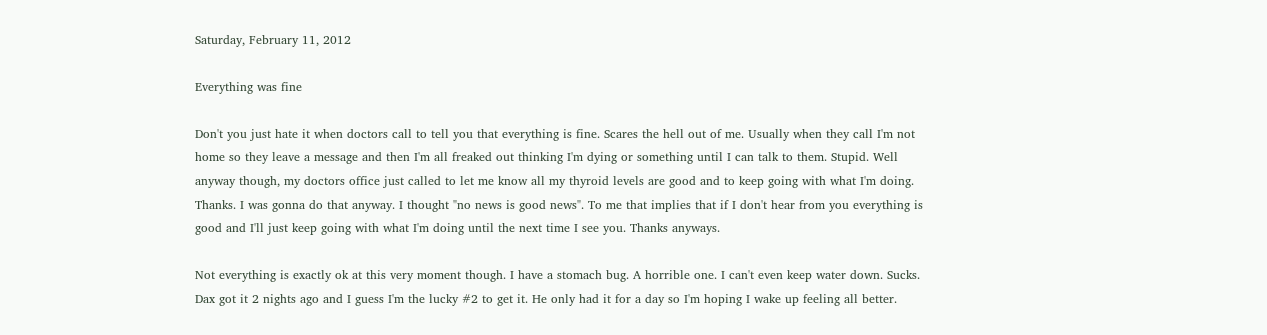Saturday, February 11, 2012

Everything was fine

Don't you just hate it when doctors call to tell you that everything is fine. Scares the hell out of me. Usually when they call I'm not home so they leave a message and then I'm all freaked out thinking I'm dying or something until I can talk to them. Stupid. Well anyway though, my doctors office just called to let me know all my thyroid levels are good and to keep going with what I'm doing. Thanks. I was gonna do that anyway. I thought "no news is good news". To me that implies that if I don't hear from you everything is good and I'll just keep going with what I'm doing until the next time I see you. Thanks anyways.

Not everything is exactly ok at this very moment though. I have a stomach bug. A horrible one. I can't even keep water down. Sucks. Dax got it 2 nights ago and I guess I'm the lucky #2 to get it. He only had it for a day so I'm hoping I wake up feeling all better.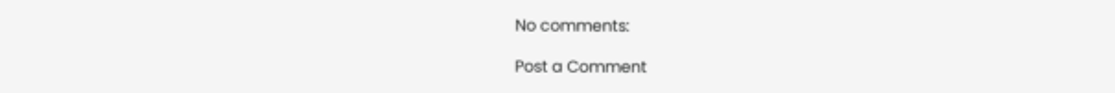No comments:

Post a Comment